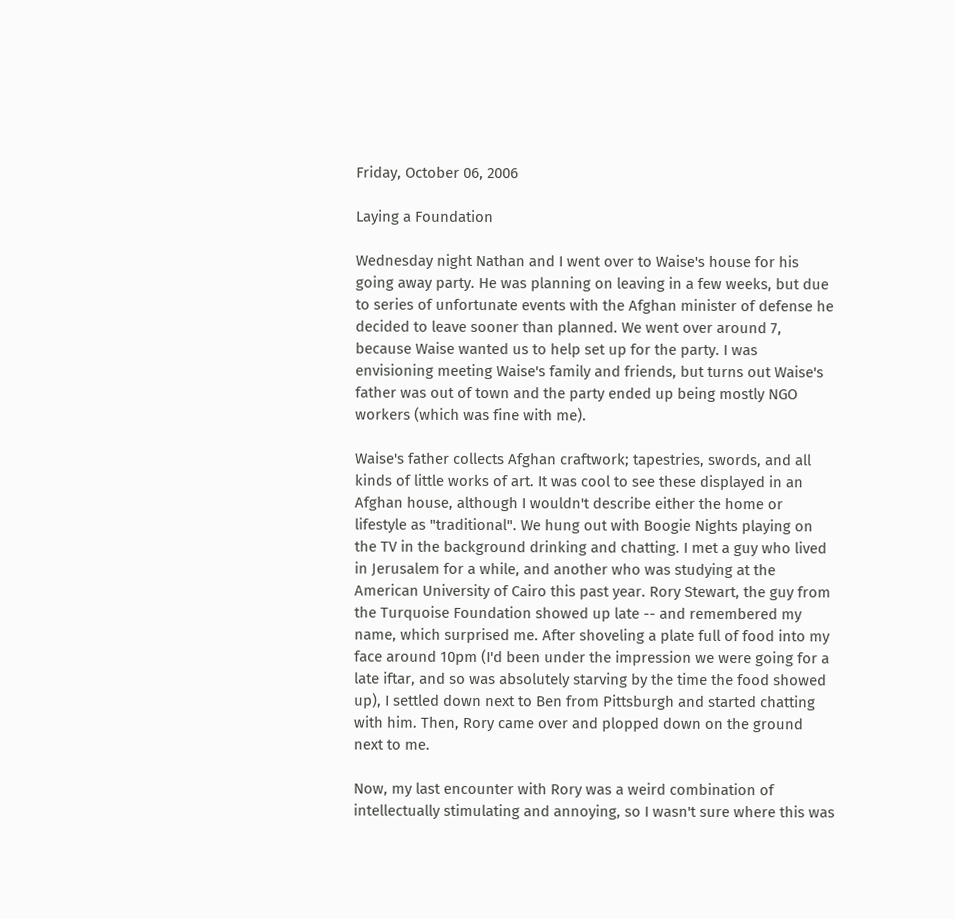Friday, October 06, 2006

Laying a Foundation

Wednesday night Nathan and I went over to Waise's house for his going away party. He was planning on leaving in a few weeks, but due to series of unfortunate events with the Afghan minister of defense he decided to leave sooner than planned. We went over around 7, because Waise wanted us to help set up for the party. I was envisioning meeting Waise's family and friends, but turns out Waise's father was out of town and the party ended up being mostly NGO workers (which was fine with me).

Waise's father collects Afghan craftwork; tapestries, swords, and all kinds of little works of art. It was cool to see these displayed in an Afghan house, although I wouldn't describe either the home or lifestyle as "traditional". We hung out with Boogie Nights playing on the TV in the background drinking and chatting. I met a guy who lived in Jerusalem for a while, and another who was studying at the American University of Cairo this past year. Rory Stewart, the guy from the Turquoise Foundation showed up late -- and remembered my name, which surprised me. After shoveling a plate full of food into my face around 10pm (I'd been under the impression we were going for a late iftar, and so was absolutely starving by the time the food showed up), I settled down next to Ben from Pittsburgh and started chatting with him. Then, Rory came over and plopped down on the ground next to me.

Now, my last encounter with Rory was a weird combination of intellectually stimulating and annoying, so I wasn't sure where this was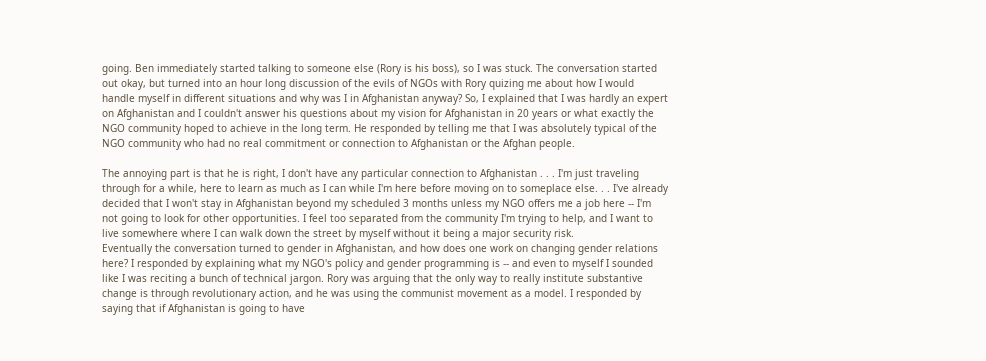going. Ben immediately started talking to someone else (Rory is his boss), so I was stuck. The conversation started out okay, but turned into an hour long discussion of the evils of NGOs with Rory quizing me about how I would handle myself in different situations and why was I in Afghanistan anyway? So, I explained that I was hardly an expert on Afghanistan and I couldn't answer his questions about my vision for Afghanistan in 20 years or what exactly the NGO community hoped to achieve in the long term. He responded by telling me that I was absolutely typical of the NGO community who had no real commitment or connection to Afghanistan or the Afghan people.

The annoying part is that he is right, I don't have any particular connection to Afghanistan . . . I'm just traveling through for a while, here to learn as much as I can while I'm here before moving on to someplace else. . . I've already decided that I won't stay in Afghanistan beyond my scheduled 3 months unless my NGO offers me a job here -- I'm not going to look for other opportunities. I feel too separated from the community I'm trying to help, and I want to live somewhere where I can walk down the street by myself without it being a major security risk.
Eventually the conversation turned to gender in Afghanistan, and how does one work on changing gender relations here? I responded by explaining what my NGO's policy and gender programming is -- and even to myself I sounded like I was reciting a bunch of technical jargon. Rory was arguing that the only way to really institute substantive change is through revolutionary action, and he was using the communist movement as a model. I responded by saying that if Afghanistan is going to have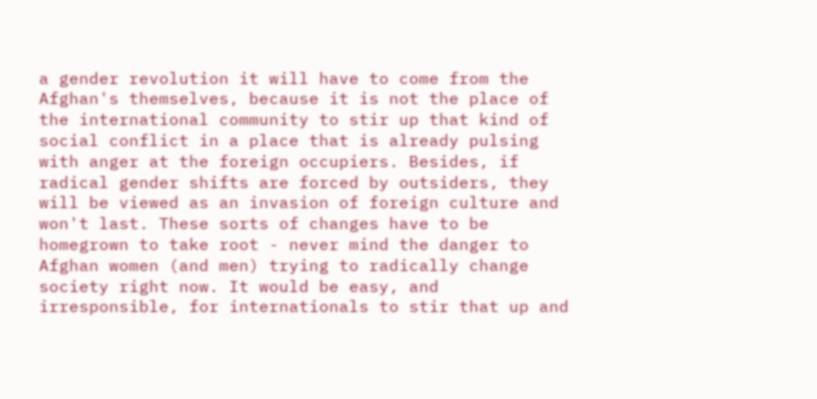a gender revolution it will have to come from the Afghan's themselves, because it is not the place of the international community to stir up that kind of social conflict in a place that is already pulsing with anger at the foreign occupiers. Besides, if radical gender shifts are forced by outsiders, they will be viewed as an invasion of foreign culture and won't last. These sorts of changes have to be homegrown to take root - never mind the danger to Afghan women (and men) trying to radically change society right now. It would be easy, and irresponsible, for internationals to stir that up and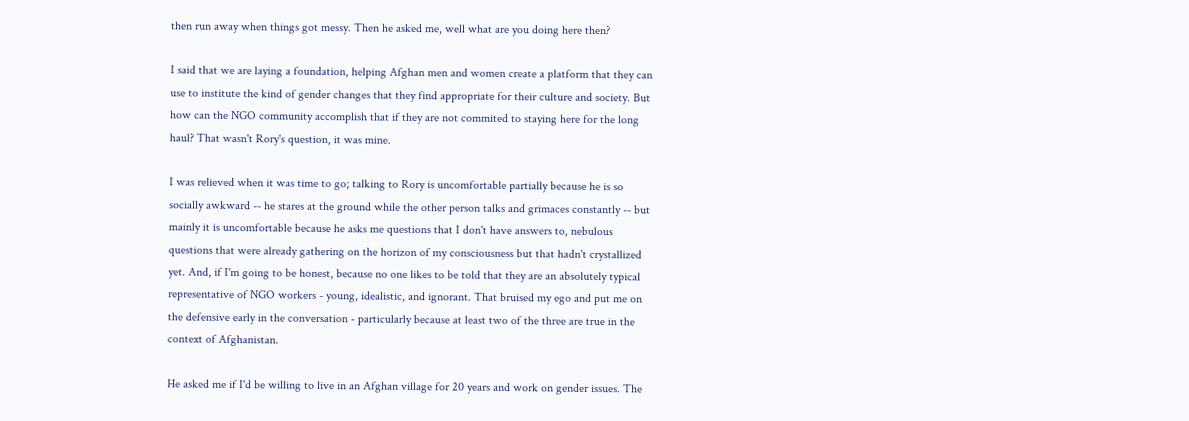then run away when things got messy. Then he asked me, well what are you doing here then?

I said that we are laying a foundation, helping Afghan men and women create a platform that they can use to institute the kind of gender changes that they find appropriate for their culture and society. But how can the NGO community accomplish that if they are not commited to staying here for the long haul? That wasn't Rory's question, it was mine.

I was relieved when it was time to go; talking to Rory is uncomfortable partially because he is so socially awkward -- he stares at the ground while the other person talks and grimaces constantly -- but mainly it is uncomfortable because he asks me questions that I don't have answers to, nebulous questions that were already gathering on the horizon of my consciousness but that hadn't crystallized yet. And, if I'm going to be honest, because no one likes to be told that they are an absolutely typical representative of NGO workers - young, idealistic, and ignorant. That bruised my ego and put me on the defensive early in the conversation - particularly because at least two of the three are true in the context of Afghanistan.

He asked me if I'd be willing to live in an Afghan village for 20 years and work on gender issues. The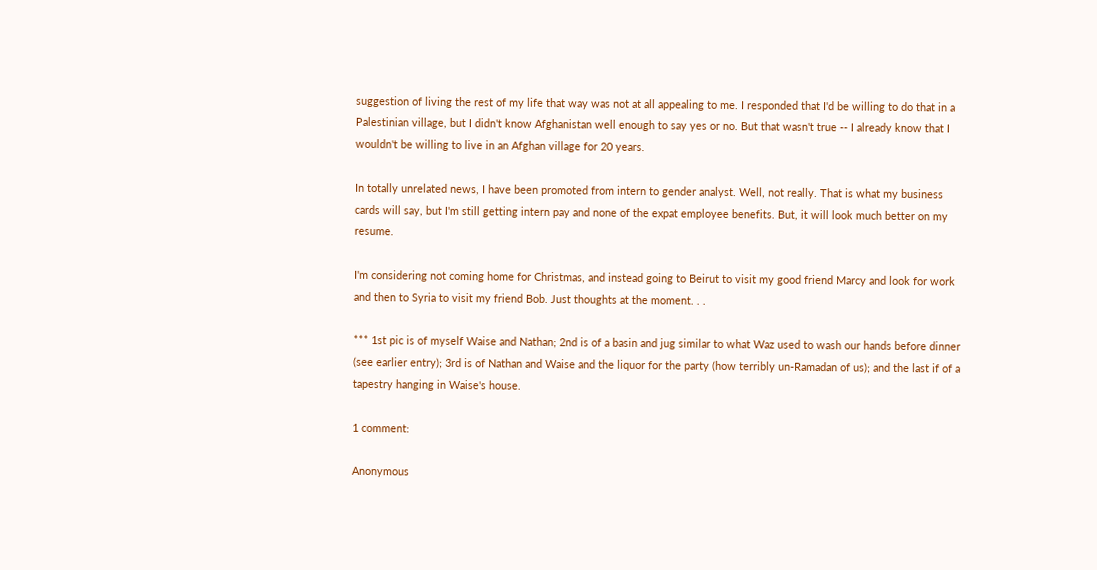suggestion of living the rest of my life that way was not at all appealing to me. I responded that I'd be willing to do that in a Palestinian village, but I didn't know Afghanistan well enough to say yes or no. But that wasn't true -- I already know that I wouldn't be willing to live in an Afghan village for 20 years.

In totally unrelated news, I have been promoted from intern to gender analyst. Well, not really. That is what my business cards will say, but I'm still getting intern pay and none of the expat employee benefits. But, it will look much better on my resume.

I'm considering not coming home for Christmas, and instead going to Beirut to visit my good friend Marcy and look for work and then to Syria to visit my friend Bob. Just thoughts at the moment. . .

*** 1st pic is of myself Waise and Nathan; 2nd is of a basin and jug similar to what Waz used to wash our hands before dinner (see earlier entry); 3rd is of Nathan and Waise and the liquor for the party (how terribly un-Ramadan of us); and the last if of a tapestry hanging in Waise's house.

1 comment:

Anonymous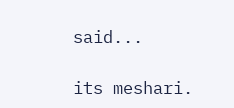said...

its meshari.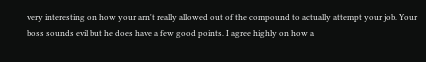very interesting on how your arn't really allowed out of the compound to actually attempt your job. Your boss sounds evil but he does have a few good points. I agree highly on how a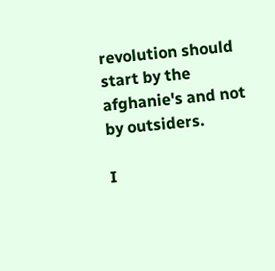revolution should start by the afghanie's and not by outsiders.

I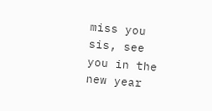miss you sis, see you in the new year